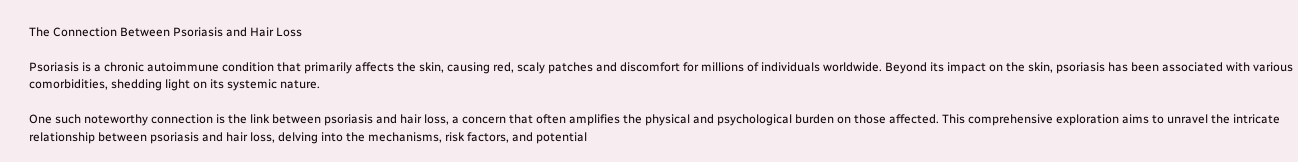The Connection Between Psoriasis and Hair Loss

Psoriasis is a chronic autoimmune condition that primarily affects the skin, causing red, scaly patches and discomfort for millions of individuals worldwide. Beyond its impact on the skin, psoriasis has been associated with various comorbidities, shedding light on its systemic nature.

One such noteworthy connection is the link between psoriasis and hair loss, a concern that often amplifies the physical and psychological burden on those affected. This comprehensive exploration aims to unravel the intricate relationship between psoriasis and hair loss, delving into the mechanisms, risk factors, and potential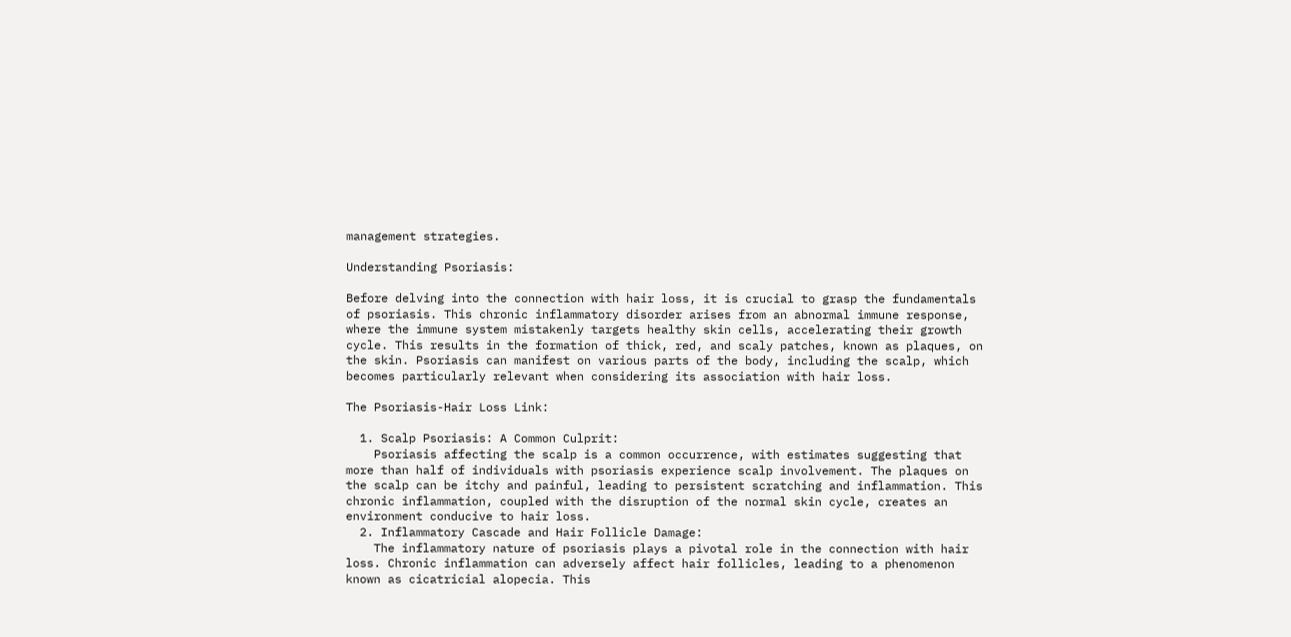management strategies.

Understanding Psoriasis:

Before delving into the connection with hair loss, it is crucial to grasp the fundamentals of psoriasis. This chronic inflammatory disorder arises from an abnormal immune response, where the immune system mistakenly targets healthy skin cells, accelerating their growth cycle. This results in the formation of thick, red, and scaly patches, known as plaques, on the skin. Psoriasis can manifest on various parts of the body, including the scalp, which becomes particularly relevant when considering its association with hair loss.

The Psoriasis-Hair Loss Link:

  1. Scalp Psoriasis: A Common Culprit:
    Psoriasis affecting the scalp is a common occurrence, with estimates suggesting that more than half of individuals with psoriasis experience scalp involvement. The plaques on the scalp can be itchy and painful, leading to persistent scratching and inflammation. This chronic inflammation, coupled with the disruption of the normal skin cycle, creates an environment conducive to hair loss.
  2. Inflammatory Cascade and Hair Follicle Damage:
    The inflammatory nature of psoriasis plays a pivotal role in the connection with hair loss. Chronic inflammation can adversely affect hair follicles, leading to a phenomenon known as cicatricial alopecia. This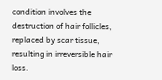condition involves the destruction of hair follicles, replaced by scar tissue, resulting in irreversible hair loss.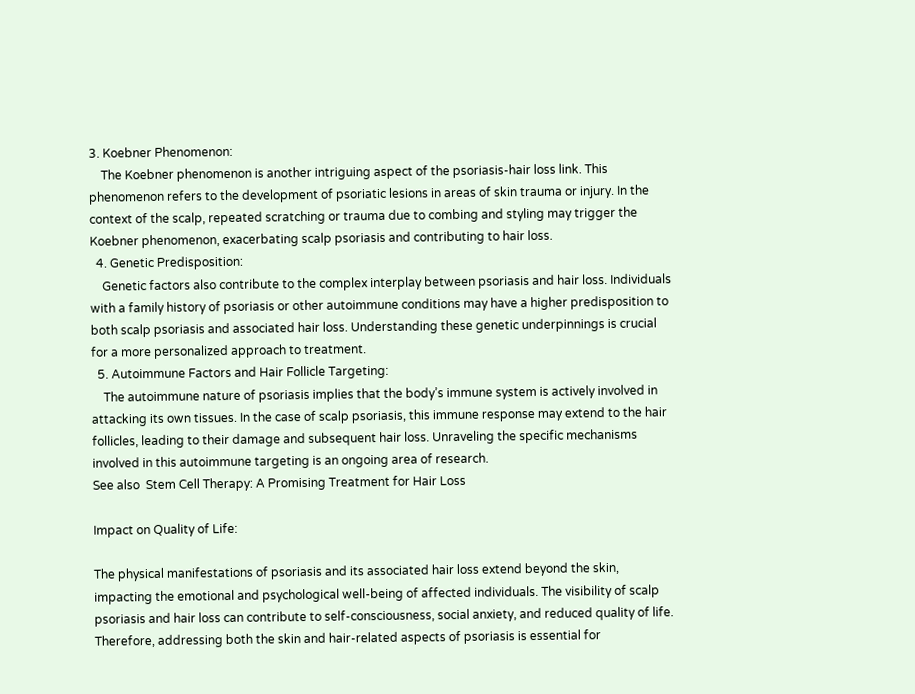3. Koebner Phenomenon:
    The Koebner phenomenon is another intriguing aspect of the psoriasis-hair loss link. This phenomenon refers to the development of psoriatic lesions in areas of skin trauma or injury. In the context of the scalp, repeated scratching or trauma due to combing and styling may trigger the Koebner phenomenon, exacerbating scalp psoriasis and contributing to hair loss.
  4. Genetic Predisposition:
    Genetic factors also contribute to the complex interplay between psoriasis and hair loss. Individuals with a family history of psoriasis or other autoimmune conditions may have a higher predisposition to both scalp psoriasis and associated hair loss. Understanding these genetic underpinnings is crucial for a more personalized approach to treatment.
  5. Autoimmune Factors and Hair Follicle Targeting:
    The autoimmune nature of psoriasis implies that the body’s immune system is actively involved in attacking its own tissues. In the case of scalp psoriasis, this immune response may extend to the hair follicles, leading to their damage and subsequent hair loss. Unraveling the specific mechanisms involved in this autoimmune targeting is an ongoing area of research.
See also  Stem Cell Therapy: A Promising Treatment for Hair Loss

Impact on Quality of Life:

The physical manifestations of psoriasis and its associated hair loss extend beyond the skin, impacting the emotional and psychological well-being of affected individuals. The visibility of scalp psoriasis and hair loss can contribute to self-consciousness, social anxiety, and reduced quality of life. Therefore, addressing both the skin and hair-related aspects of psoriasis is essential for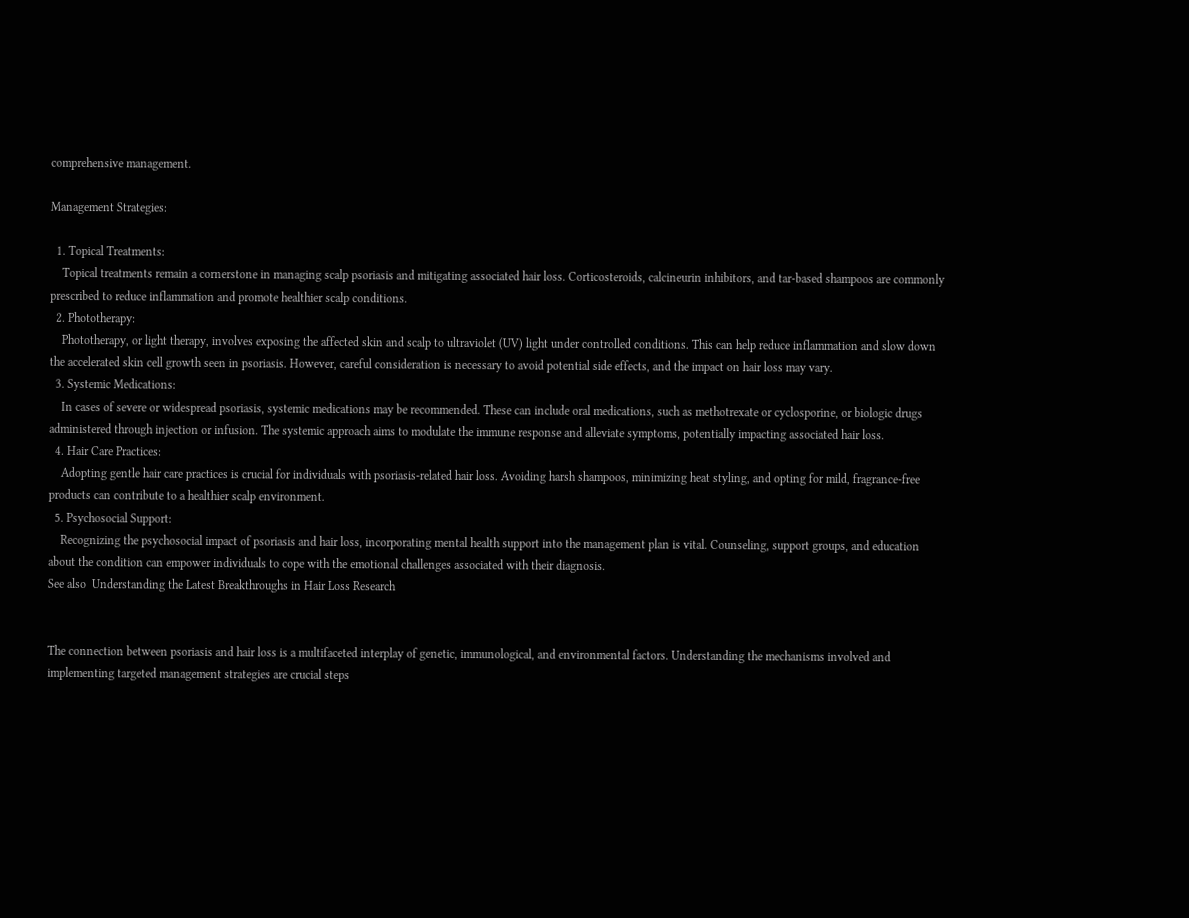comprehensive management.

Management Strategies:

  1. Topical Treatments:
    Topical treatments remain a cornerstone in managing scalp psoriasis and mitigating associated hair loss. Corticosteroids, calcineurin inhibitors, and tar-based shampoos are commonly prescribed to reduce inflammation and promote healthier scalp conditions.
  2. Phototherapy:
    Phototherapy, or light therapy, involves exposing the affected skin and scalp to ultraviolet (UV) light under controlled conditions. This can help reduce inflammation and slow down the accelerated skin cell growth seen in psoriasis. However, careful consideration is necessary to avoid potential side effects, and the impact on hair loss may vary.
  3. Systemic Medications:
    In cases of severe or widespread psoriasis, systemic medications may be recommended. These can include oral medications, such as methotrexate or cyclosporine, or biologic drugs administered through injection or infusion. The systemic approach aims to modulate the immune response and alleviate symptoms, potentially impacting associated hair loss.
  4. Hair Care Practices:
    Adopting gentle hair care practices is crucial for individuals with psoriasis-related hair loss. Avoiding harsh shampoos, minimizing heat styling, and opting for mild, fragrance-free products can contribute to a healthier scalp environment.
  5. Psychosocial Support:
    Recognizing the psychosocial impact of psoriasis and hair loss, incorporating mental health support into the management plan is vital. Counseling, support groups, and education about the condition can empower individuals to cope with the emotional challenges associated with their diagnosis.
See also  Understanding the Latest Breakthroughs in Hair Loss Research


The connection between psoriasis and hair loss is a multifaceted interplay of genetic, immunological, and environmental factors. Understanding the mechanisms involved and implementing targeted management strategies are crucial steps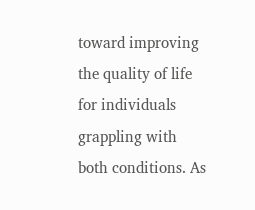toward improving the quality of life for individuals grappling with both conditions. As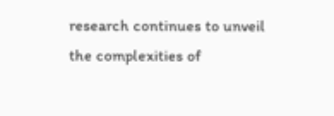research continues to unveil the complexities of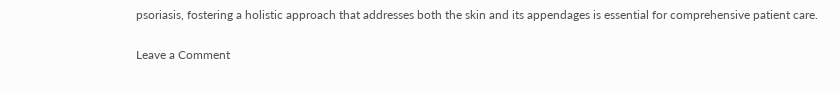psoriasis, fostering a holistic approach that addresses both the skin and its appendages is essential for comprehensive patient care.

Leave a Comment